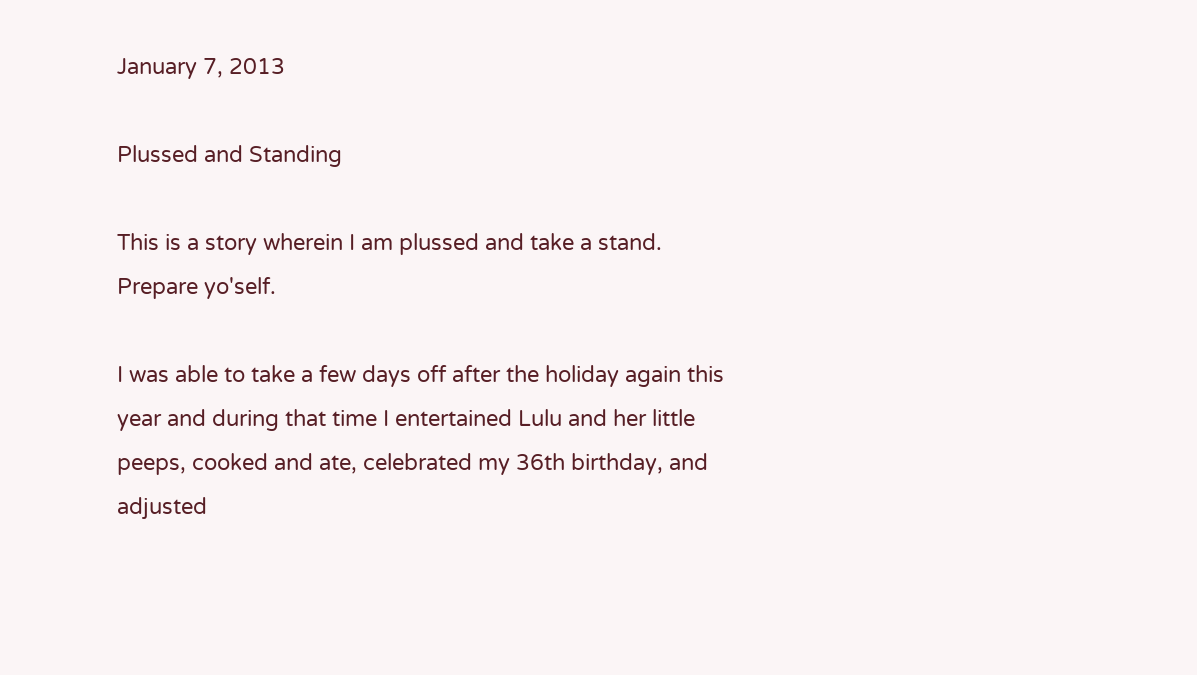January 7, 2013

Plussed and Standing

This is a story wherein I am plussed and take a stand. Prepare yo'self.

I was able to take a few days off after the holiday again this year and during that time I entertained Lulu and her little peeps, cooked and ate, celebrated my 36th birthday, and adjusted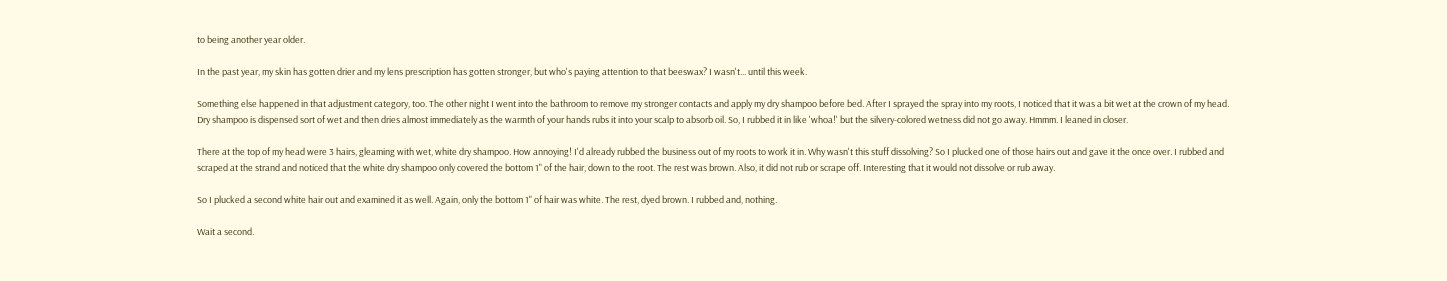to being another year older.

In the past year, my skin has gotten drier and my lens prescription has gotten stronger, but who's paying attention to that beeswax? I wasn't... until this week.

Something else happened in that adjustment category, too. The other night I went into the bathroom to remove my stronger contacts and apply my dry shampoo before bed. After I sprayed the spray into my roots, I noticed that it was a bit wet at the crown of my head. Dry shampoo is dispensed sort of wet and then dries almost immediately as the warmth of your hands rubs it into your scalp to absorb oil. So, I rubbed it in like 'whoa!' but the silvery-colored wetness did not go away. Hmmm. I leaned in closer.

There at the top of my head were 3 hairs, gleaming with wet, white dry shampoo. How annoying! I'd already rubbed the business out of my roots to work it in. Why wasn't this stuff dissolving? So I plucked one of those hairs out and gave it the once over. I rubbed and scraped at the strand and noticed that the white dry shampoo only covered the bottom 1" of the hair, down to the root. The rest was brown. Also, it did not rub or scrape off. Interesting that it would not dissolve or rub away.

So I plucked a second white hair out and examined it as well. Again, only the bottom 1" of hair was white. The rest, dyed brown. I rubbed and, nothing.

Wait a second.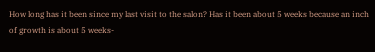How long has it been since my last visit to the salon? Has it been about 5 weeks because an inch of growth is about 5 weeks-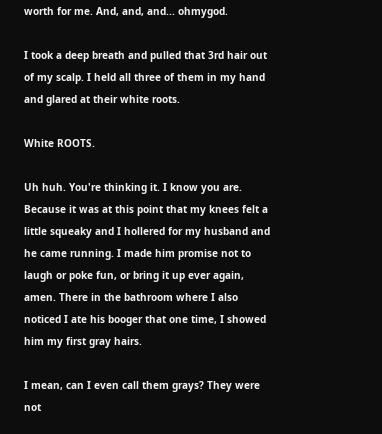worth for me. And, and, and... ohmygod.

I took a deep breath and pulled that 3rd hair out of my scalp. I held all three of them in my hand and glared at their white roots.

White ROOTS.

Uh huh. You're thinking it. I know you are. Because it was at this point that my knees felt a little squeaky and I hollered for my husband and he came running. I made him promise not to laugh or poke fun, or bring it up ever again, amen. There in the bathroom where I also noticed I ate his booger that one time, I showed him my first gray hairs.

I mean, can I even call them grays? They were not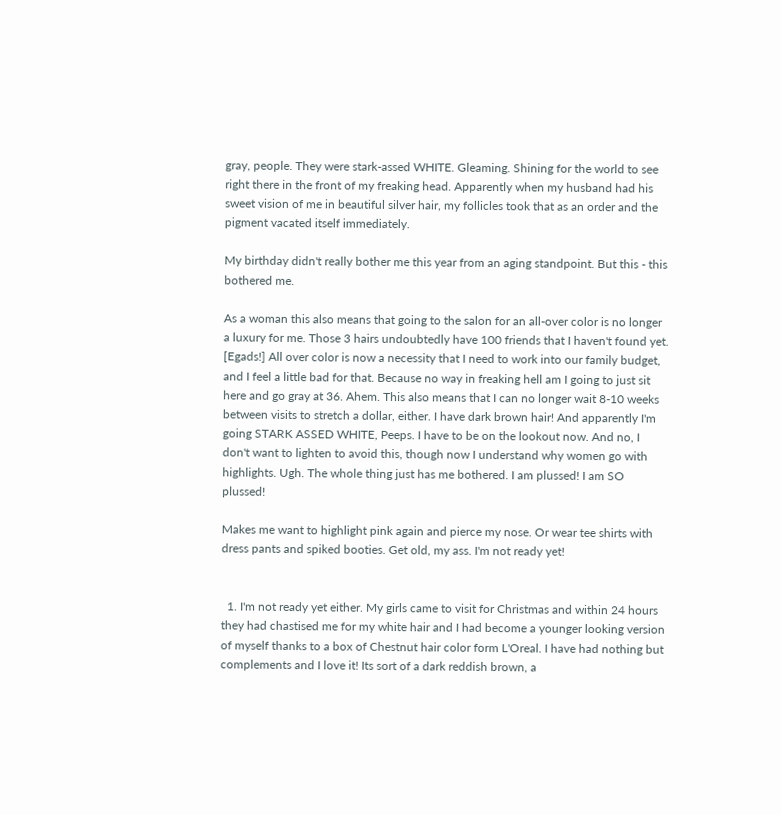gray, people. They were stark-assed WHITE. Gleaming. Shining for the world to see right there in the front of my freaking head. Apparently when my husband had his sweet vision of me in beautiful silver hair, my follicles took that as an order and the pigment vacated itself immediately.

My birthday didn't really bother me this year from an aging standpoint. But this - this bothered me.

As a woman this also means that going to the salon for an all-over color is no longer a luxury for me. Those 3 hairs undoubtedly have 100 friends that I haven't found yet. [Egads!] All over color is now a necessity that I need to work into our family budget, and I feel a little bad for that. Because no way in freaking hell am I going to just sit here and go gray at 36. Ahem. This also means that I can no longer wait 8-10 weeks between visits to stretch a dollar, either. I have dark brown hair! And apparently I'm going STARK ASSED WHITE, Peeps. I have to be on the lookout now. And no, I don't want to lighten to avoid this, though now I understand why women go with highlights. Ugh. The whole thing just has me bothered. I am plussed! I am SO plussed!

Makes me want to highlight pink again and pierce my nose. Or wear tee shirts with dress pants and spiked booties. Get old, my ass. I'm not ready yet!


  1. I'm not ready yet either. My girls came to visit for Christmas and within 24 hours they had chastised me for my white hair and I had become a younger looking version of myself thanks to a box of Chestnut hair color form L'Oreal. I have had nothing but complements and I love it! Its sort of a dark reddish brown, a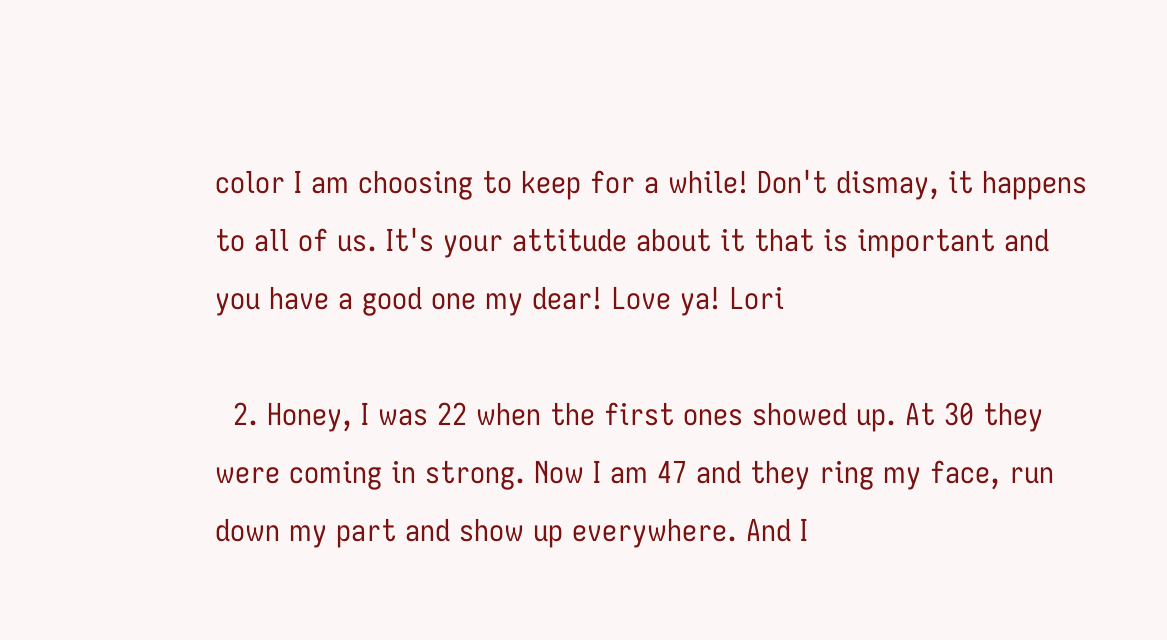color I am choosing to keep for a while! Don't dismay, it happens to all of us. It's your attitude about it that is important and you have a good one my dear! Love ya! Lori

  2. Honey, I was 22 when the first ones showed up. At 30 they were coming in strong. Now I am 47 and they ring my face, run down my part and show up everywhere. And I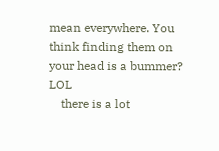mean everywhere. You think finding them on your head is a bummer? LOL
    there is a lot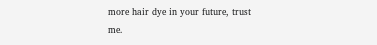more hair dye in your future, trust me.